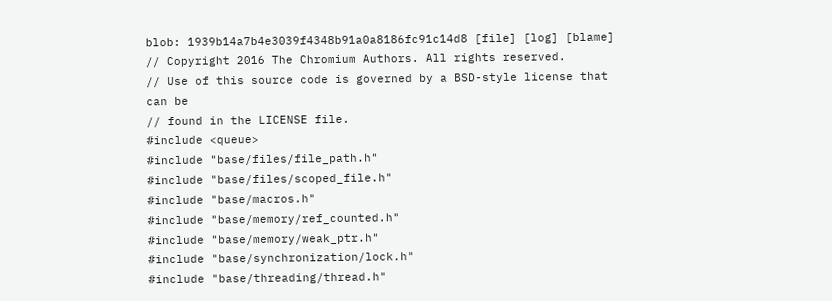blob: 1939b14a7b4e3039f4348b91a0a8186fc91c14d8 [file] [log] [blame]
// Copyright 2016 The Chromium Authors. All rights reserved.
// Use of this source code is governed by a BSD-style license that can be
// found in the LICENSE file.
#include <queue>
#include "base/files/file_path.h"
#include "base/files/scoped_file.h"
#include "base/macros.h"
#include "base/memory/ref_counted.h"
#include "base/memory/weak_ptr.h"
#include "base/synchronization/lock.h"
#include "base/threading/thread.h"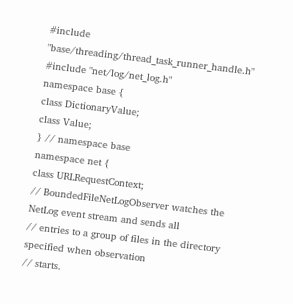#include "base/threading/thread_task_runner_handle.h"
#include "net/log/net_log.h"
namespace base {
class DictionaryValue;
class Value;
} // namespace base
namespace net {
class URLRequestContext;
// BoundedFileNetLogObserver watches the NetLog event stream and sends all
// entries to a group of files in the directory specified when observation
// starts.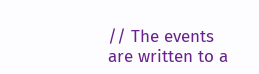// The events are written to a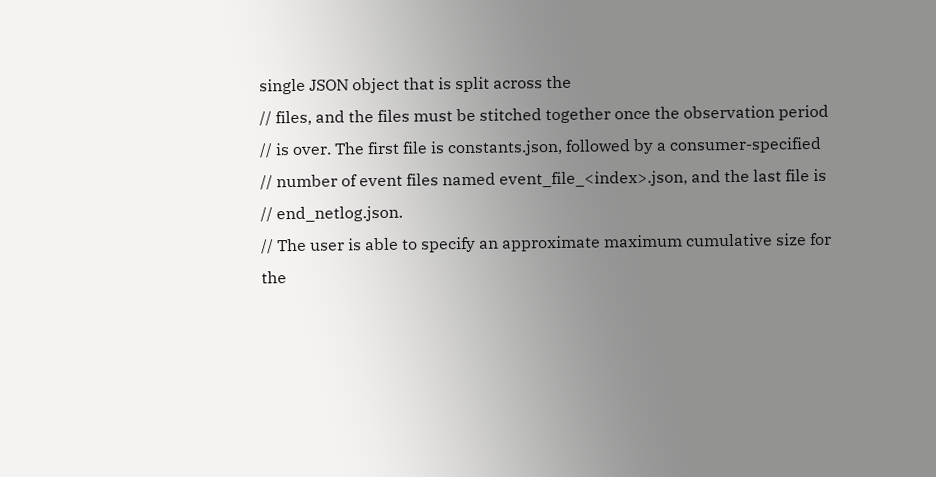single JSON object that is split across the
// files, and the files must be stitched together once the observation period
// is over. The first file is constants.json, followed by a consumer-specified
// number of event files named event_file_<index>.json, and the last file is
// end_netlog.json.
// The user is able to specify an approximate maximum cumulative size for the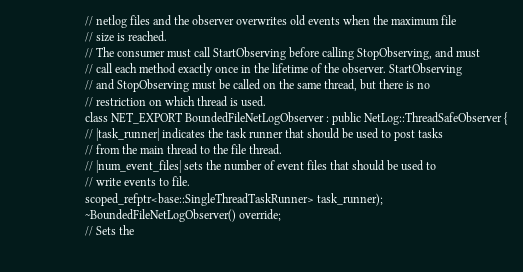// netlog files and the observer overwrites old events when the maximum file
// size is reached.
// The consumer must call StartObserving before calling StopObserving, and must
// call each method exactly once in the lifetime of the observer. StartObserving
// and StopObserving must be called on the same thread, but there is no
// restriction on which thread is used.
class NET_EXPORT BoundedFileNetLogObserver : public NetLog::ThreadSafeObserver {
// |task_runner| indicates the task runner that should be used to post tasks
// from the main thread to the file thread.
// |num_event_files| sets the number of event files that should be used to
// write events to file.
scoped_refptr<base::SingleThreadTaskRunner> task_runner);
~BoundedFileNetLogObserver() override;
// Sets the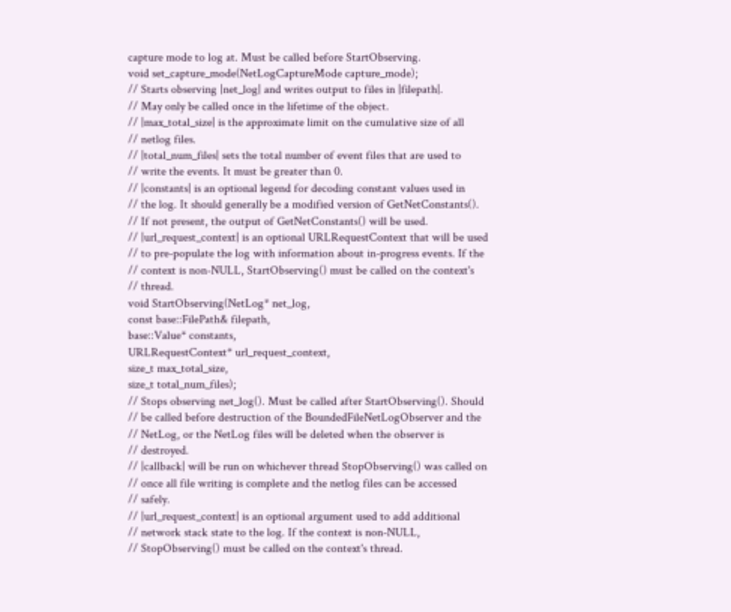capture mode to log at. Must be called before StartObserving.
void set_capture_mode(NetLogCaptureMode capture_mode);
// Starts observing |net_log| and writes output to files in |filepath|.
// May only be called once in the lifetime of the object.
// |max_total_size| is the approximate limit on the cumulative size of all
// netlog files.
// |total_num_files| sets the total number of event files that are used to
// write the events. It must be greater than 0.
// |constants| is an optional legend for decoding constant values used in
// the log. It should generally be a modified version of GetNetConstants().
// If not present, the output of GetNetConstants() will be used.
// |url_request_context| is an optional URLRequestContext that will be used
// to pre-populate the log with information about in-progress events. If the
// context is non-NULL, StartObserving() must be called on the context's
// thread.
void StartObserving(NetLog* net_log,
const base::FilePath& filepath,
base::Value* constants,
URLRequestContext* url_request_context,
size_t max_total_size,
size_t total_num_files);
// Stops observing net_log(). Must be called after StartObserving(). Should
// be called before destruction of the BoundedFileNetLogObserver and the
// NetLog, or the NetLog files will be deleted when the observer is
// destroyed.
// |callback| will be run on whichever thread StopObserving() was called on
// once all file writing is complete and the netlog files can be accessed
// safely.
// |url_request_context| is an optional argument used to add additional
// network stack state to the log. If the context is non-NULL,
// StopObserving() must be called on the context's thread.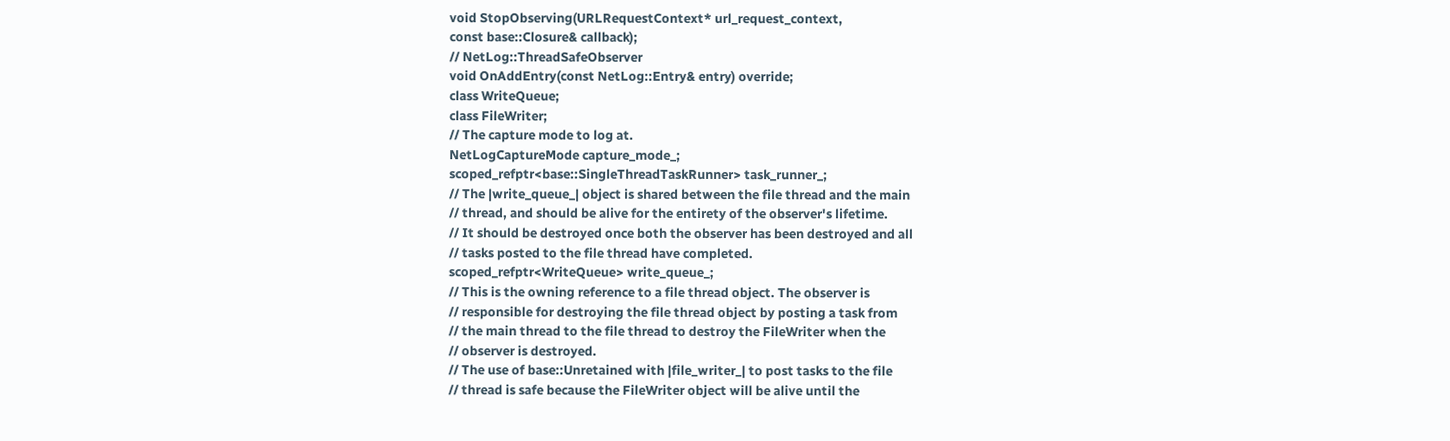void StopObserving(URLRequestContext* url_request_context,
const base::Closure& callback);
// NetLog::ThreadSafeObserver
void OnAddEntry(const NetLog::Entry& entry) override;
class WriteQueue;
class FileWriter;
// The capture mode to log at.
NetLogCaptureMode capture_mode_;
scoped_refptr<base::SingleThreadTaskRunner> task_runner_;
// The |write_queue_| object is shared between the file thread and the main
// thread, and should be alive for the entirety of the observer's lifetime.
// It should be destroyed once both the observer has been destroyed and all
// tasks posted to the file thread have completed.
scoped_refptr<WriteQueue> write_queue_;
// This is the owning reference to a file thread object. The observer is
// responsible for destroying the file thread object by posting a task from
// the main thread to the file thread to destroy the FileWriter when the
// observer is destroyed.
// The use of base::Unretained with |file_writer_| to post tasks to the file
// thread is safe because the FileWriter object will be alive until the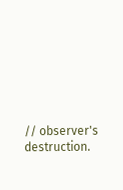// observer's destruction.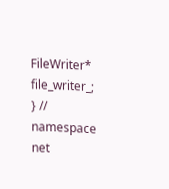FileWriter* file_writer_;
} // namespace net